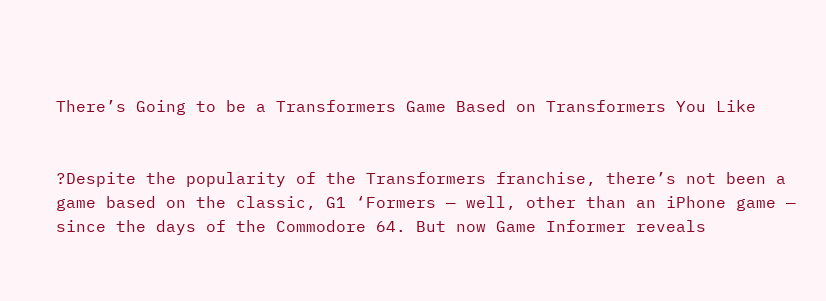There’s Going to be a Transformers Game Based on Transformers You Like


?Despite the popularity of the Transformers franchise, there’s not been a game based on the classic, G1 ‘Formers — well, other than an iPhone game — since the days of the Commodore 64. But now Game Informer reveals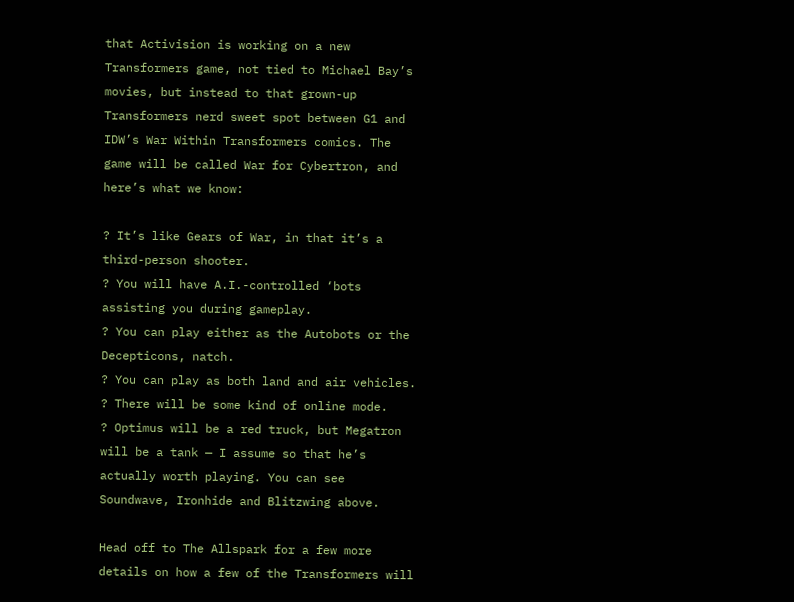that Activision is working on a new Transformers game, not tied to Michael Bay’s movies, but instead to that grown-up Transformers nerd sweet spot between G1 and IDW’s War Within Transformers comics. The game will be called War for Cybertron, and here’s what we know:

? It’s like Gears of War, in that it’s a third-person shooter.
? You will have A.I.-controlled ‘bots assisting you during gameplay.
? You can play either as the Autobots or the Decepticons, natch.
? You can play as both land and air vehicles.
? There will be some kind of online mode.
? Optimus will be a red truck, but Megatron will be a tank — I assume so that he’s actually worth playing. You can see Soundwave, Ironhide and Blitzwing above.

Head off to The Allspark for a few more details on how a few of the Transformers will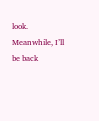look. Meanwhile, I’ll be back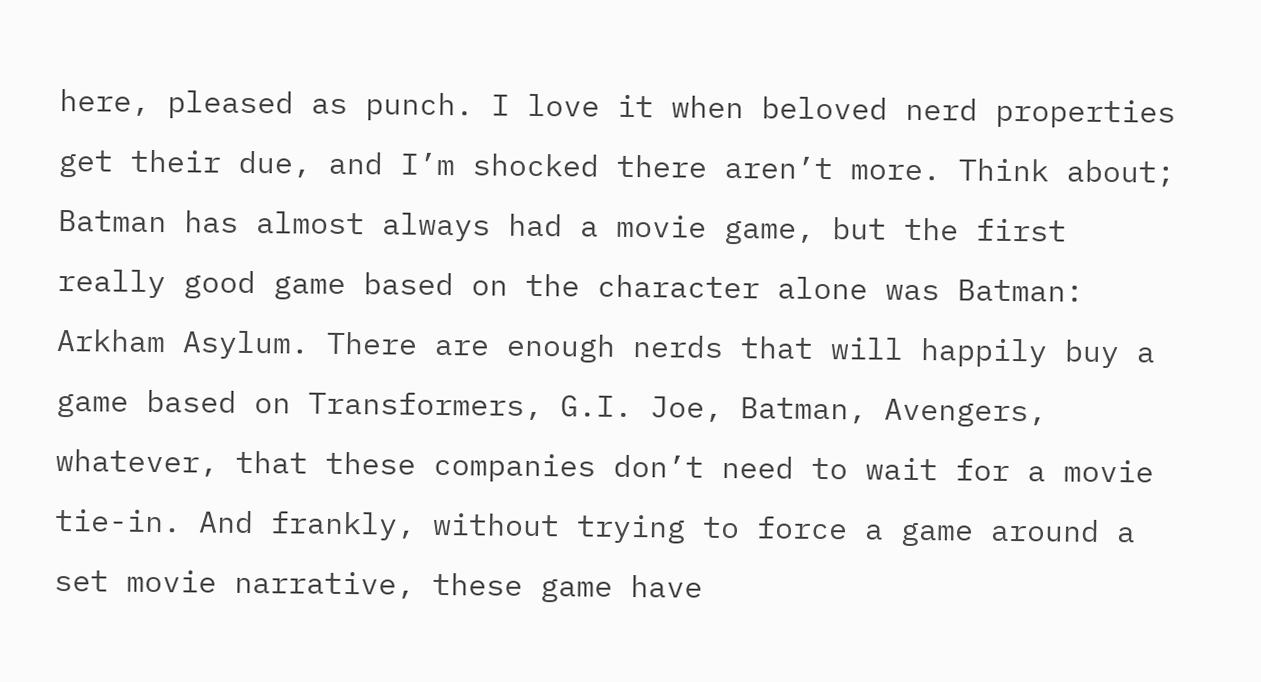here, pleased as punch. I love it when beloved nerd properties get their due, and I’m shocked there aren’t more. Think about; Batman has almost always had a movie game, but the first really good game based on the character alone was Batman: Arkham Asylum. There are enough nerds that will happily buy a game based on Transformers, G.I. Joe, Batman, Avengers, whatever, that these companies don’t need to wait for a movie tie-in. And frankly, without trying to force a game around a set movie narrative, these game have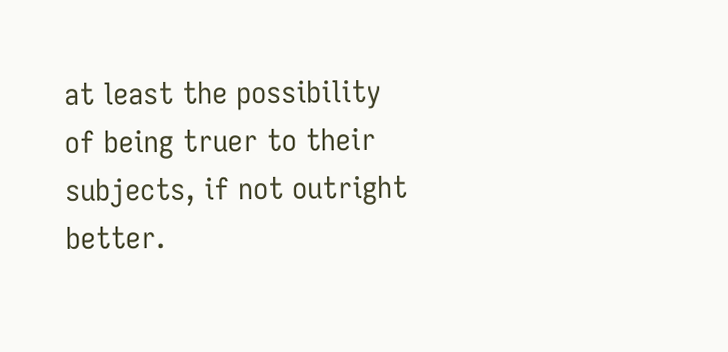at least the possibility of being truer to their subjects, if not outright better.